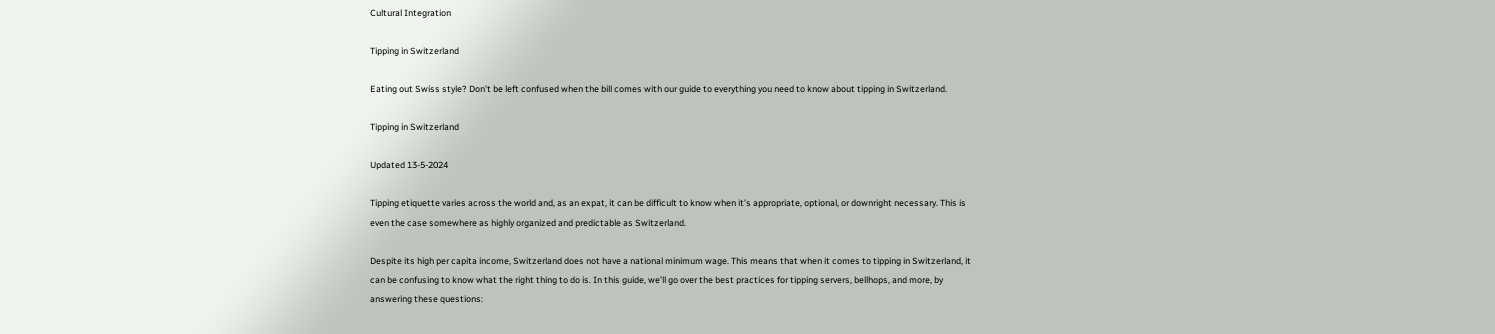Cultural Integration

Tipping in Switzerland

Eating out Swiss style? Don’t be left confused when the bill comes with our guide to everything you need to know about tipping in Switzerland.

Tipping in Switzerland

Updated 13-5-2024

Tipping etiquette varies across the world and, as an expat, it can be difficult to know when it’s appropriate, optional, or downright necessary. This is even the case somewhere as highly organized and predictable as Switzerland.

Despite its high per capita income, Switzerland does not have a national minimum wage. This means that when it comes to tipping in Switzerland, it can be confusing to know what the right thing to do is. In this guide, we’ll go over the best practices for tipping servers, bellhops, and more, by answering these questions: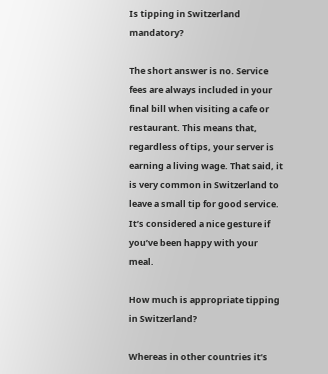Is tipping in Switzerland mandatory?

The short answer is no. Service fees are always included in your final bill when visiting a cafe or restaurant. This means that, regardless of tips, your server is earning a living wage. That said, it is very common in Switzerland to leave a small tip for good service. It’s considered a nice gesture if you’ve been happy with your meal.

How much is appropriate tipping in Switzerland?

Whereas in other countries it’s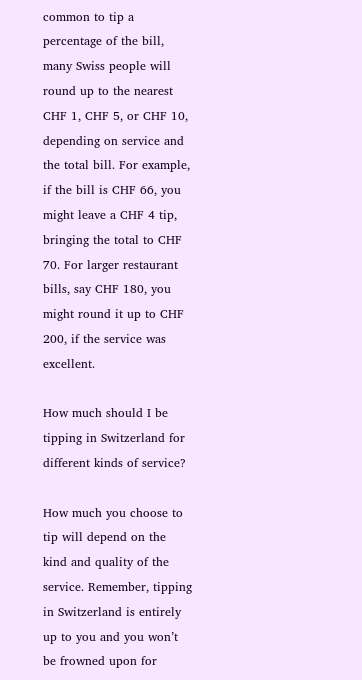common to tip a percentage of the bill, many Swiss people will round up to the nearest CHF 1, CHF 5, or CHF 10, depending on service and the total bill. For example, if the bill is CHF 66, you might leave a CHF 4 tip, bringing the total to CHF 70. For larger restaurant bills, say CHF 180, you might round it up to CHF 200, if the service was excellent.

How much should I be tipping in Switzerland for different kinds of service?

How much you choose to tip will depend on the kind and quality of the service. Remember, tipping in Switzerland is entirely up to you and you won’t be frowned upon for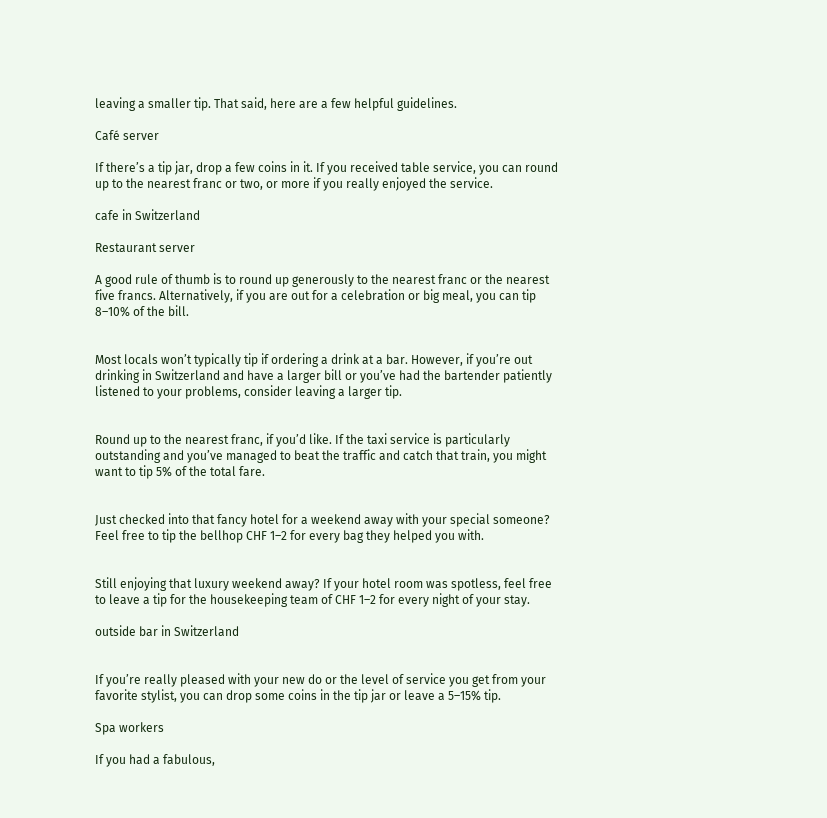leaving a smaller tip. That said, here are a few helpful guidelines.

Café server

If there’s a tip jar, drop a few coins in it. If you received table service, you can round up to the nearest franc or two, or more if you really enjoyed the service.

cafe in Switzerland

Restaurant server

A good rule of thumb is to round up generously to the nearest franc or the nearest five francs. Alternatively, if you are out for a celebration or big meal, you can tip 8–10% of the bill.


Most locals won’t typically tip if ordering a drink at a bar. However, if you’re out drinking in Switzerland and have a larger bill or you’ve had the bartender patiently listened to your problems, consider leaving a larger tip.


Round up to the nearest franc, if you’d like. If the taxi service is particularly outstanding and you’ve managed to beat the traffic and catch that train, you might want to tip 5% of the total fare.


Just checked into that fancy hotel for a weekend away with your special someone? Feel free to tip the bellhop CHF 1–2 for every bag they helped you with.


Still enjoying that luxury weekend away? If your hotel room was spotless, feel free to leave a tip for the housekeeping team of CHF 1–2 for every night of your stay.

outside bar in Switzerland


If you’re really pleased with your new do or the level of service you get from your favorite stylist, you can drop some coins in the tip jar or leave a 5–15% tip.

Spa workers

If you had a fabulous,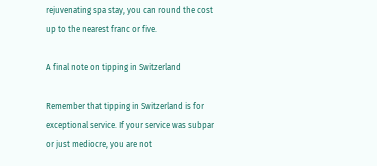rejuvenating spa stay, you can round the cost up to the nearest franc or five.

A final note on tipping in Switzerland

Remember that tipping in Switzerland is for exceptional service. If your service was subpar or just mediocre, you are not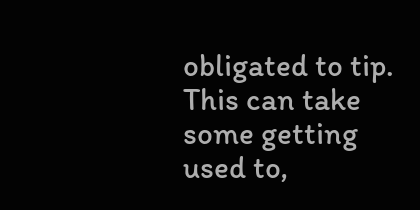obligated to tip. This can take some getting used to,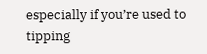especially if you’re used to tipping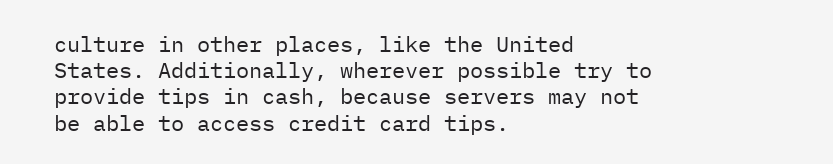culture in other places, like the United States. Additionally, wherever possible try to provide tips in cash, because servers may not be able to access credit card tips.